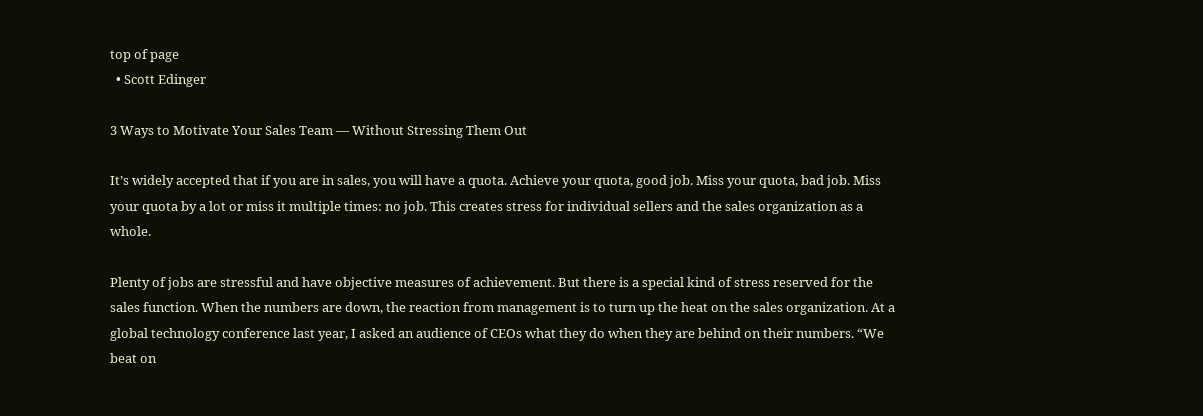top of page
  • Scott Edinger

3 Ways to Motivate Your Sales Team — Without Stressing Them Out

It’s widely accepted that if you are in sales, you will have a quota. Achieve your quota, good job. Miss your quota, bad job. Miss your quota by a lot or miss it multiple times: no job. This creates stress for individual sellers and the sales organization as a whole.

Plenty of jobs are stressful and have objective measures of achievement. But there is a special kind of stress reserved for the sales function. When the numbers are down, the reaction from management is to turn up the heat on the sales organization. At a global technology conference last year, I asked an audience of CEOs what they do when they are behind on their numbers. “We beat on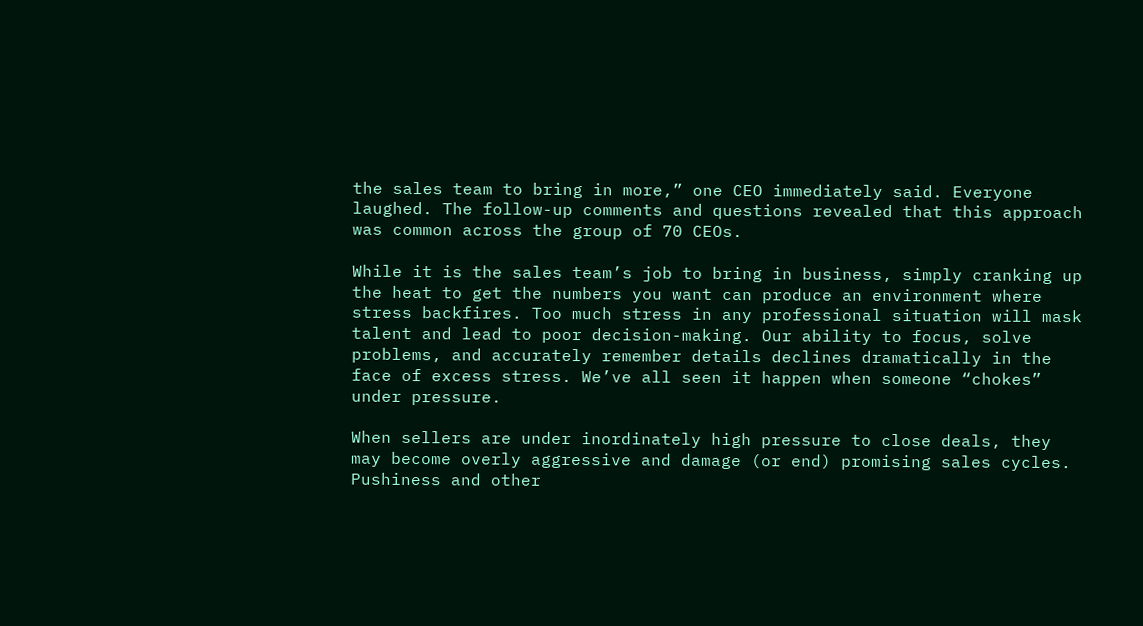the sales team to bring in more,” one CEO immediately said. Everyone laughed. The follow-up comments and questions revealed that this approach was common across the group of 70 CEOs.

While it is the sales team’s job to bring in business, simply cranking up the heat to get the numbers you want can produce an environment where stress backfires. Too much stress in any professional situation will mask talent and lead to poor decision-making. Our ability to focus, solve problems, and accurately remember details declines dramatically in the face of excess stress. We’ve all seen it happen when someone “chokes” under pressure.

When sellers are under inordinately high pressure to close deals, they may become overly aggressive and damage (or end) promising sales cycles. Pushiness and other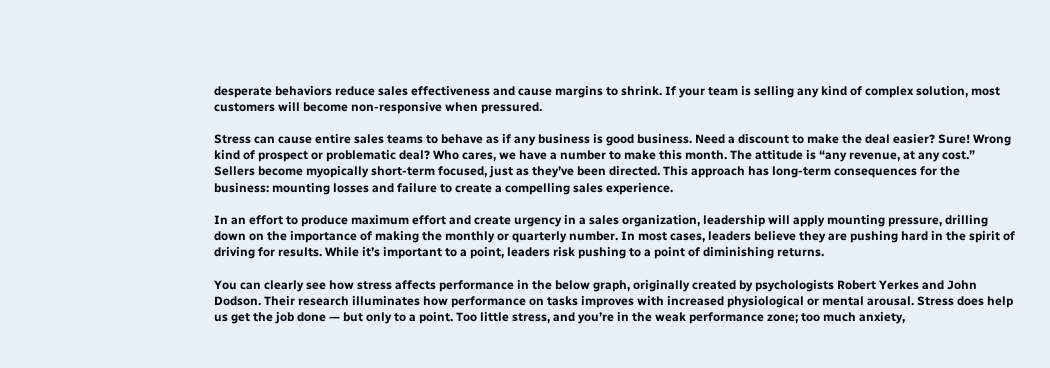desperate behaviors reduce sales effectiveness and cause margins to shrink. If your team is selling any kind of complex solution, most customers will become non-responsive when pressured.

Stress can cause entire sales teams to behave as if any business is good business. Need a discount to make the deal easier? Sure! Wrong kind of prospect or problematic deal? Who cares, we have a number to make this month. The attitude is “any revenue, at any cost.” Sellers become myopically short-term focused, just as they’ve been directed. This approach has long-term consequences for the business: mounting losses and failure to create a compelling sales experience.

In an effort to produce maximum effort and create urgency in a sales organization, leadership will apply mounting pressure, drilling down on the importance of making the monthly or quarterly number. In most cases, leaders believe they are pushing hard in the spirit of driving for results. While it’s important to a point, leaders risk pushing to a point of diminishing returns.

You can clearly see how stress affects performance in the below graph, originally created by psychologists Robert Yerkes and John Dodson. Their research illuminates how performance on tasks improves with increased physiological or mental arousal. Stress does help us get the job done — but only to a point. Too little stress, and you’re in the weak performance zone; too much anxiety,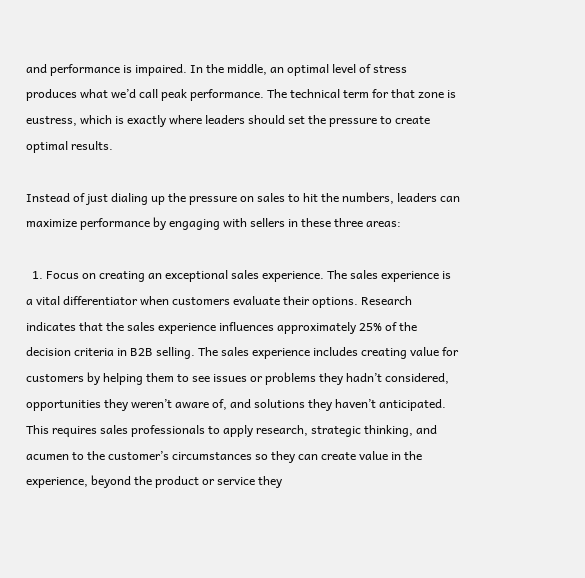and performance is impaired. In the middle, an optimal level of stress produces what we’d call peak performance. The technical term for that zone is eustress, which is exactly where leaders should set the pressure to create optimal results.

Instead of just dialing up the pressure on sales to hit the numbers, leaders can maximize performance by engaging with sellers in these three areas:

  1. Focus on creating an exceptional sales experience. The sales experience is a vital differentiator when customers evaluate their options. Research indicates that the sales experience influences approximately 25% of the decision criteria in B2B selling. The sales experience includes creating value for customers by helping them to see issues or problems they hadn’t considered, opportunities they weren’t aware of, and solutions they haven’t anticipated. This requires sales professionals to apply research, strategic thinking, and acumen to the customer’s circumstances so they can create value in the experience, beyond the product or service they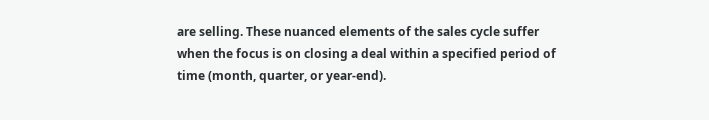are selling. These nuanced elements of the sales cycle suffer when the focus is on closing a deal within a specified period of time (month, quarter, or year-end).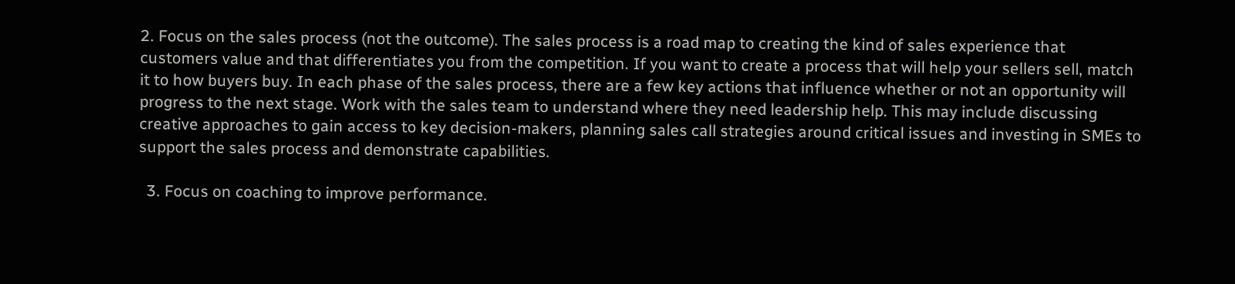2. Focus on the sales process (not the outcome). The sales process is a road map to creating the kind of sales experience that customers value and that differentiates you from the competition. If you want to create a process that will help your sellers sell, match it to how buyers buy. In each phase of the sales process, there are a few key actions that influence whether or not an opportunity will progress to the next stage. Work with the sales team to understand where they need leadership help. This may include discussing creative approaches to gain access to key decision-makers, planning sales call strategies around critical issues and investing in SMEs to support the sales process and demonstrate capabilities.

  3. Focus on coaching to improve performance.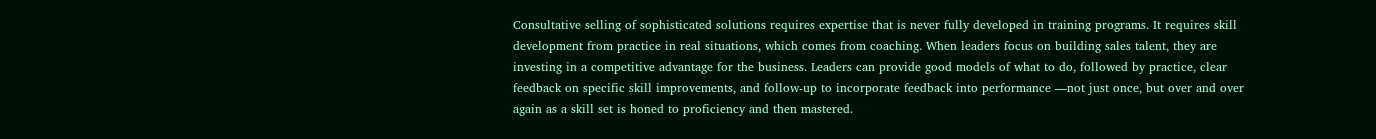Consultative selling of sophisticated solutions requires expertise that is never fully developed in training programs. It requires skill development from practice in real situations, which comes from coaching. When leaders focus on building sales talent, they are investing in a competitive advantage for the business. Leaders can provide good models of what to do, followed by practice, clear feedback on specific skill improvements, and follow-up to incorporate feedback into performance —not just once, but over and over again as a skill set is honed to proficiency and then mastered.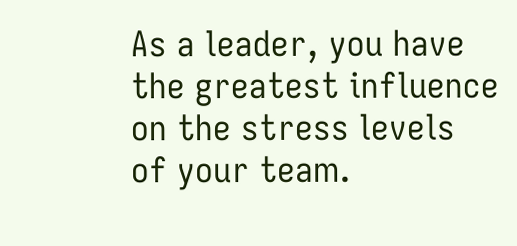As a leader, you have the greatest influence on the stress levels of your team.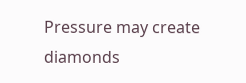Pressure may create diamonds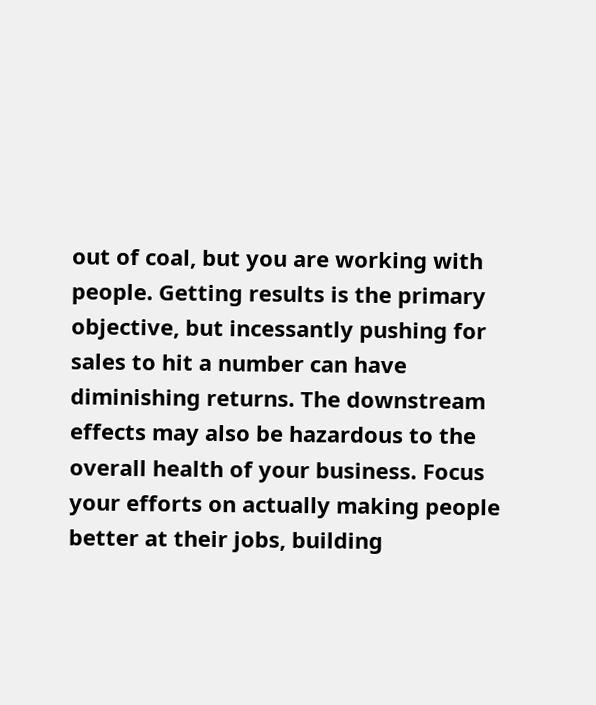out of coal, but you are working with people. Getting results is the primary objective, but incessantly pushing for sales to hit a number can have diminishing returns. The downstream effects may also be hazardous to the overall health of your business. Focus your efforts on actually making people better at their jobs, building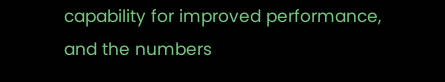capability for improved performance, and the numbers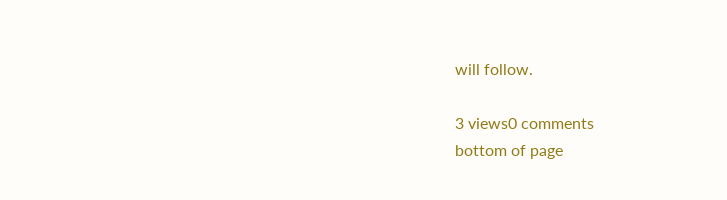will follow.

3 views0 comments
bottom of page